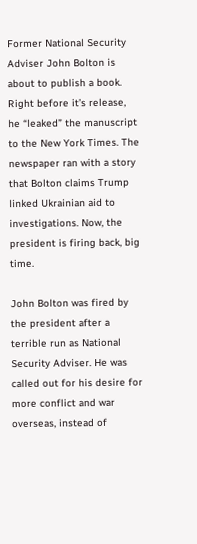Former National Security Adviser John Bolton is about to publish a book. Right before it’s release, he “leaked” the manuscript to the New York Times. The newspaper ran with a story that Bolton claims Trump linked Ukrainian aid to investigations. Now, the president is firing back, big time.

John Bolton was fired by the president after a terrible run as National Security Adviser. He was called out for his desire for more conflict and war overseas, instead of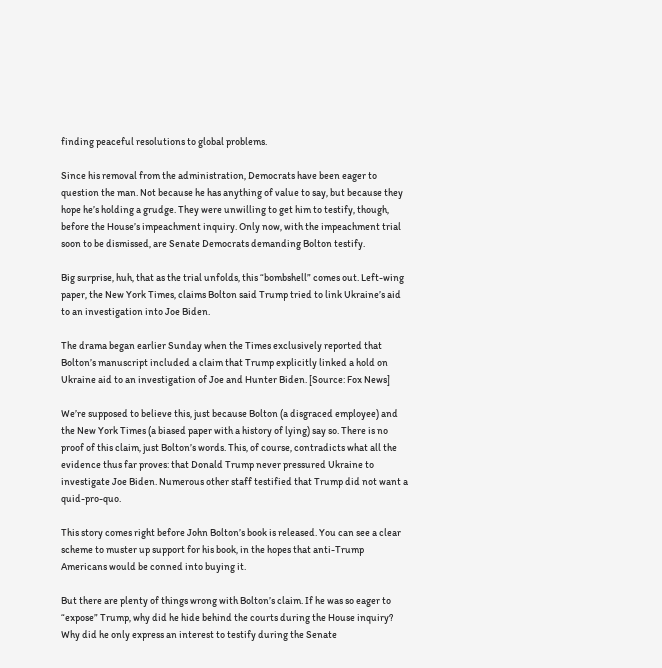finding peaceful resolutions to global problems.

Since his removal from the administration, Democrats have been eager to question the man. Not because he has anything of value to say, but because they hope he’s holding a grudge. They were unwilling to get him to testify, though, before the House’s impeachment inquiry. Only now, with the impeachment trial soon to be dismissed, are Senate Democrats demanding Bolton testify.

Big surprise, huh, that as the trial unfolds, this “bombshell” comes out. Left-wing paper, the New York Times, claims Bolton said Trump tried to link Ukraine’s aid to an investigation into Joe Biden.

The drama began earlier Sunday when the Times exclusively reported that Bolton’s manuscript included a claim that Trump explicitly linked a hold on Ukraine aid to an investigation of Joe and Hunter Biden. [Source: Fox News]

We’re supposed to believe this, just because Bolton (a disgraced employee) and the New York Times (a biased paper with a history of lying) say so. There is no proof of this claim, just Bolton’s words. This, of course, contradicts what all the evidence thus far proves: that Donald Trump never pressured Ukraine to investigate Joe Biden. Numerous other staff testified that Trump did not want a quid-pro-quo.

This story comes right before John Bolton’s book is released. You can see a clear scheme to muster up support for his book, in the hopes that anti-Trump Americans would be conned into buying it.

But there are plenty of things wrong with Bolton’s claim. If he was so eager to “expose” Trump, why did he hide behind the courts during the House inquiry? Why did he only express an interest to testify during the Senate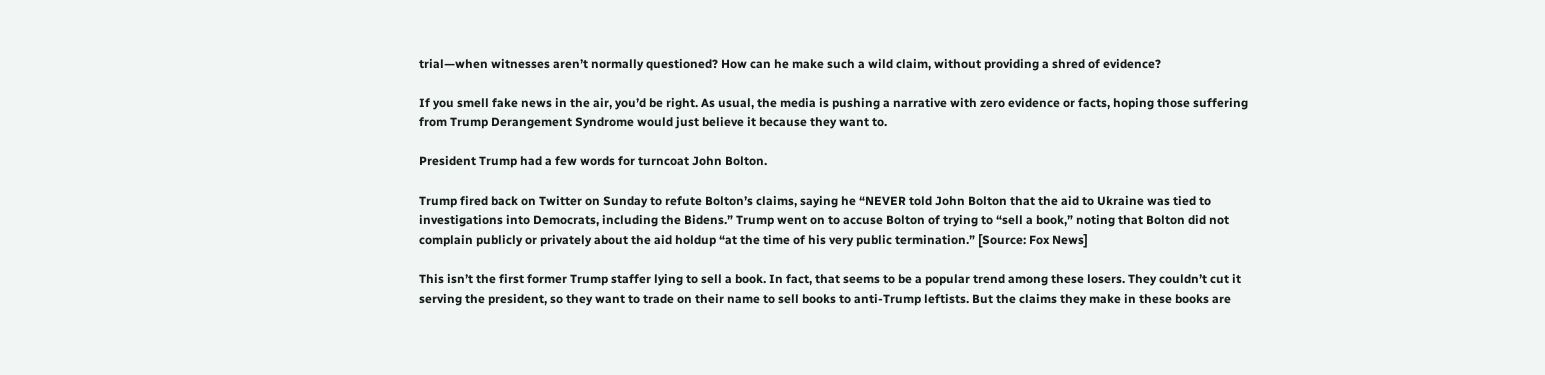trial—when witnesses aren’t normally questioned? How can he make such a wild claim, without providing a shred of evidence?

If you smell fake news in the air, you’d be right. As usual, the media is pushing a narrative with zero evidence or facts, hoping those suffering from Trump Derangement Syndrome would just believe it because they want to.

President Trump had a few words for turncoat John Bolton.

Trump fired back on Twitter on Sunday to refute Bolton’s claims, saying he “NEVER told John Bolton that the aid to Ukraine was tied to investigations into Democrats, including the Bidens.” Trump went on to accuse Bolton of trying to “sell a book,” noting that Bolton did not complain publicly or privately about the aid holdup “at the time of his very public termination.” [Source: Fox News]

This isn’t the first former Trump staffer lying to sell a book. In fact, that seems to be a popular trend among these losers. They couldn’t cut it serving the president, so they want to trade on their name to sell books to anti-Trump leftists. But the claims they make in these books are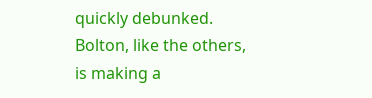quickly debunked. Bolton, like the others, is making a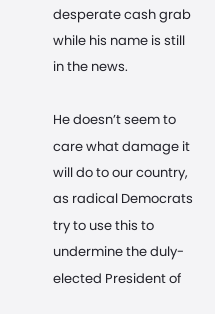desperate cash grab while his name is still in the news.

He doesn’t seem to care what damage it will do to our country, as radical Democrats try to use this to undermine the duly-elected President of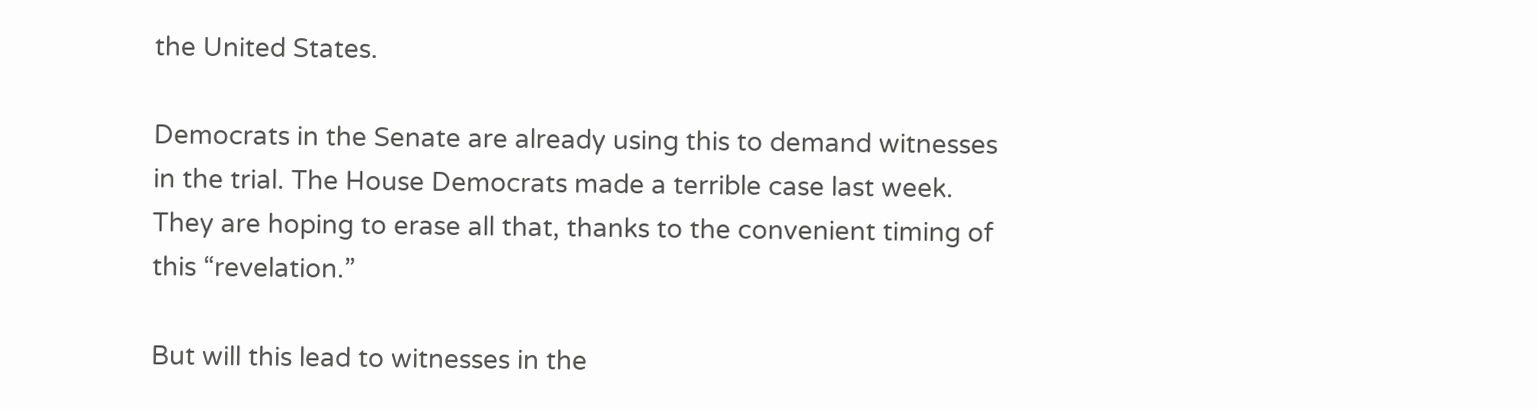the United States.

Democrats in the Senate are already using this to demand witnesses in the trial. The House Democrats made a terrible case last week. They are hoping to erase all that, thanks to the convenient timing of this “revelation.”

But will this lead to witnesses in the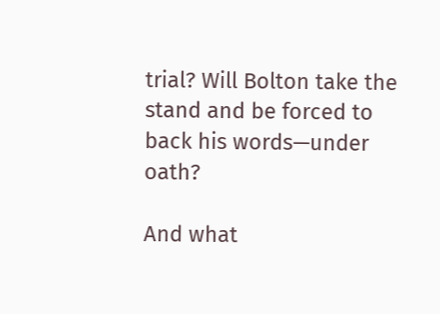trial? Will Bolton take the stand and be forced to back his words—under oath?

And what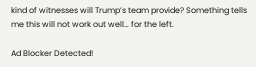kind of witnesses will Trump’s team provide? Something tells me this will not work out well… for the left.

Ad Blocker Detected!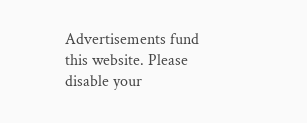Advertisements fund this website. Please disable your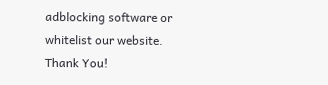adblocking software or whitelist our website.
Thank You!